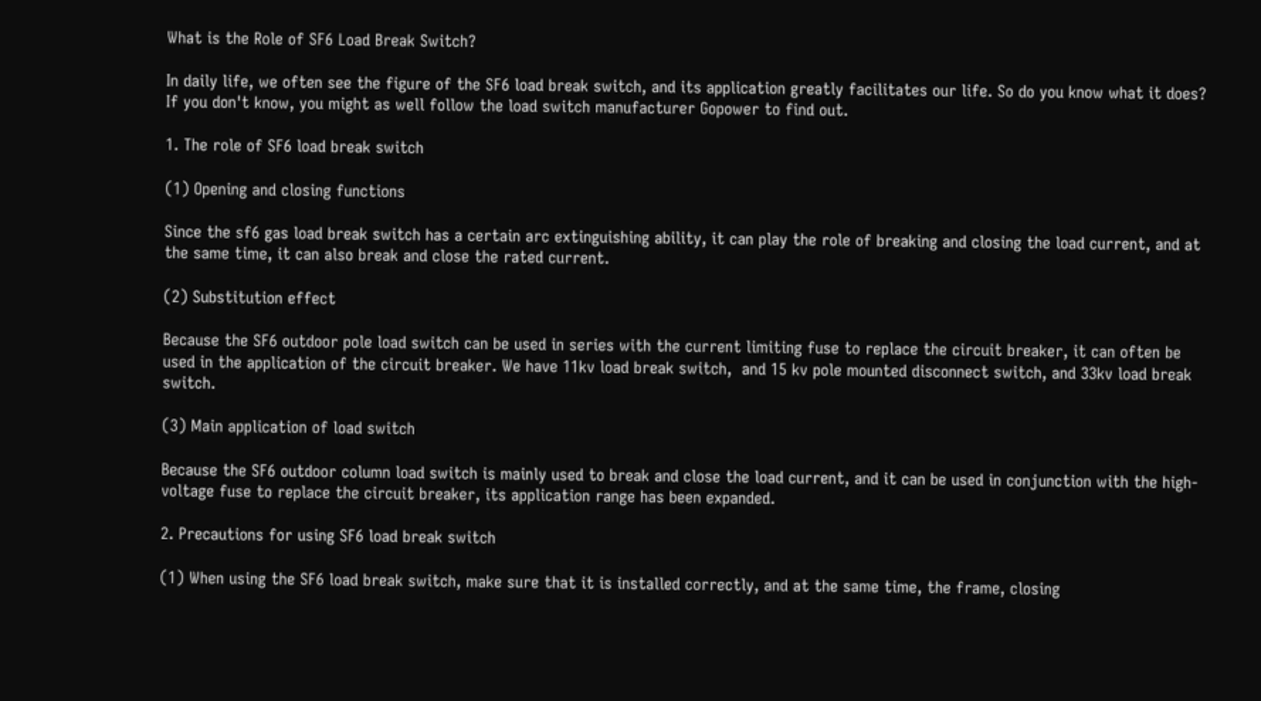What is the Role of SF6 Load Break Switch?

In daily life, we often see the figure of the SF6 load break switch, and its application greatly facilitates our life. So do you know what it does? If you don't know, you might as well follow the load switch manufacturer Gopower to find out.

1. The role of SF6 load break switch

(1) Opening and closing functions

Since the sf6 gas load break switch has a certain arc extinguishing ability, it can play the role of breaking and closing the load current, and at the same time, it can also break and close the rated current.

(2) Substitution effect

Because the SF6 outdoor pole load switch can be used in series with the current limiting fuse to replace the circuit breaker, it can often be used in the application of the circuit breaker. We have 11kv load break switch,  and 15 kv pole mounted disconnect switch, and 33kv load break switch.

(3) Main application of load switch

Because the SF6 outdoor column load switch is mainly used to break and close the load current, and it can be used in conjunction with the high-voltage fuse to replace the circuit breaker, its application range has been expanded.

2. Precautions for using SF6 load break switch

(1) When using the SF6 load break switch, make sure that it is installed correctly, and at the same time, the frame, closing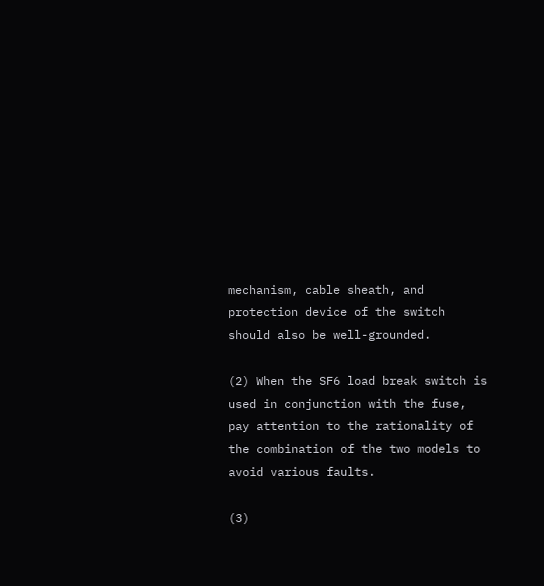mechanism, cable sheath, and protection device of the switch should also be well-grounded.

(2) When the SF6 load break switch is used in conjunction with the fuse, pay attention to the rationality of the combination of the two models to avoid various faults.

(3)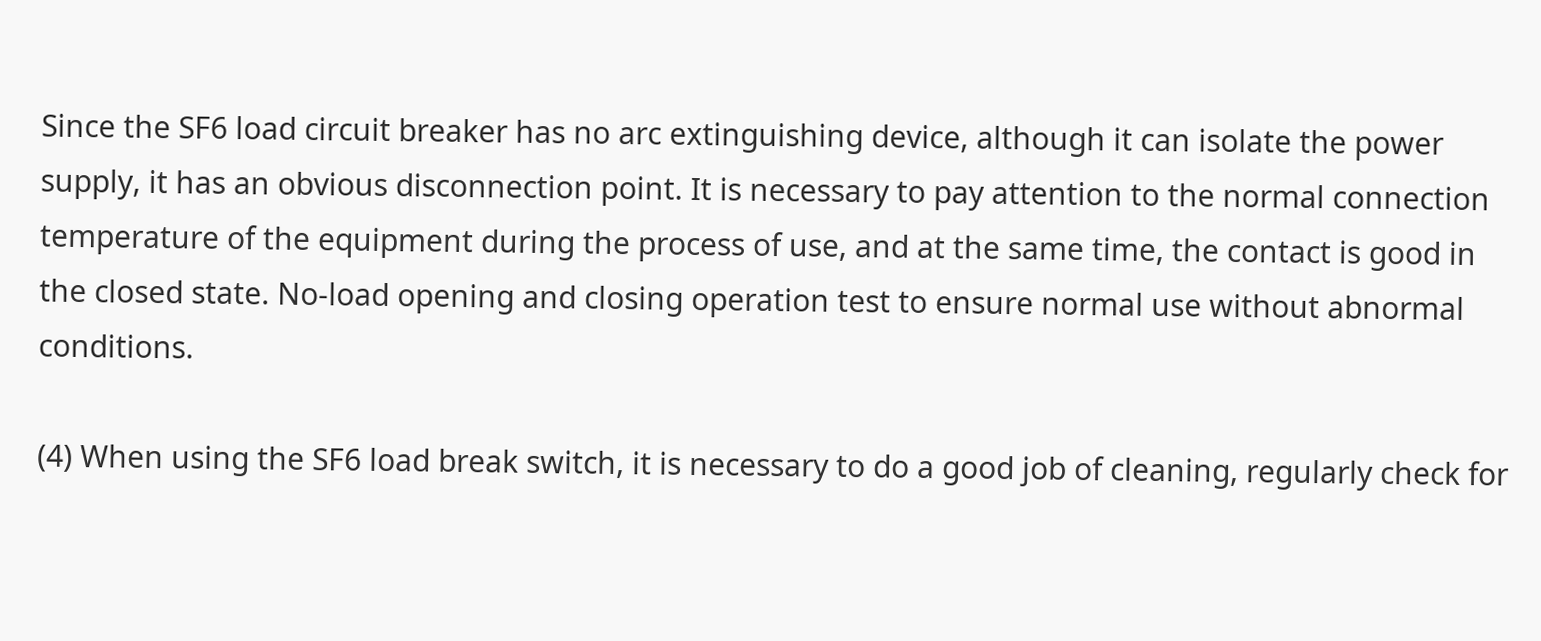Since the SF6 load circuit breaker has no arc extinguishing device, although it can isolate the power supply, it has an obvious disconnection point. It is necessary to pay attention to the normal connection temperature of the equipment during the process of use, and at the same time, the contact is good in the closed state. No-load opening and closing operation test to ensure normal use without abnormal conditions.

(4) When using the SF6 load break switch, it is necessary to do a good job of cleaning, regularly check for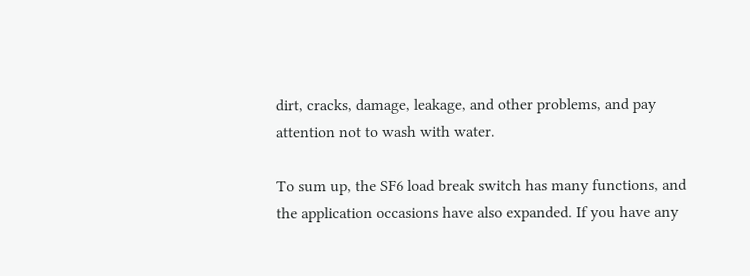dirt, cracks, damage, leakage, and other problems, and pay attention not to wash with water.

To sum up, the SF6 load break switch has many functions, and the application occasions have also expanded. If you have any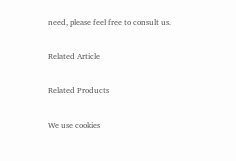need, please feel free to consult us.

Related Article

Related Products

We use cookies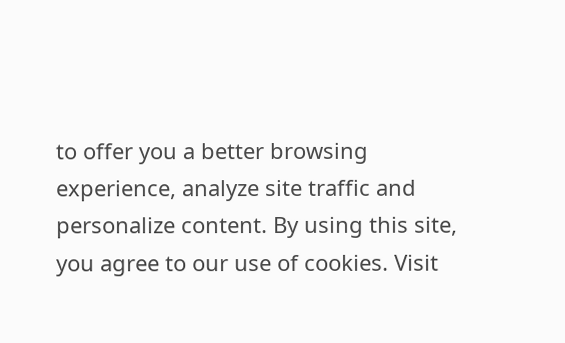to offer you a better browsing experience, analyze site traffic and personalize content. By using this site, you agree to our use of cookies. Visit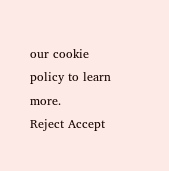our cookie policy to learn more.
Reject Accept